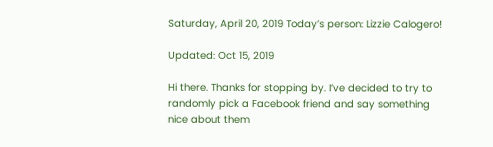Saturday, April 20, 2019 Today’s person: Lizzie Calogero!

Updated: Oct 15, 2019

Hi there. Thanks for stopping by. I’ve decided to try to randomly pick a Facebook friend and say something nice about them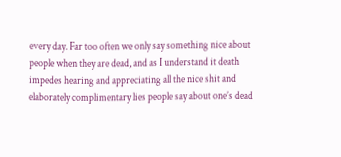every day. Far too often we only say something nice about people when they are dead, and as I understand it death impedes hearing and appreciating all the nice shit and elaborately complimentary lies people say about one’s dead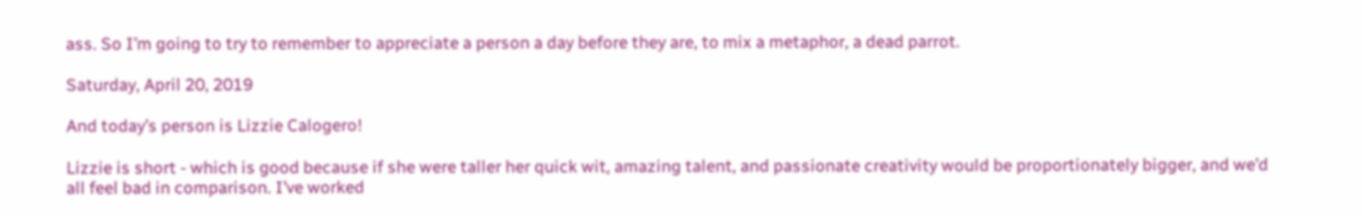ass. So I’m going to try to remember to appreciate a person a day before they are, to mix a metaphor, a dead parrot.

Saturday, April 20, 2019

And today’s person is Lizzie Calogero!

Lizzie is short - which is good because if she were taller her quick wit, amazing talent, and passionate creativity would be proportionately bigger, and we’d all feel bad in comparison. I’ve worked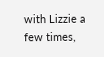with Lizzie a few times,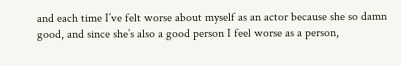and each time I’ve felt worse about myself as an actor because she so damn good, and since she’s also a good person I feel worse as a person,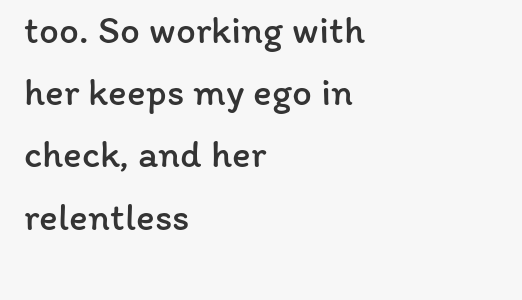too. So working with her keeps my ego in check, and her relentless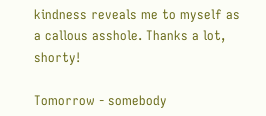kindness reveals me to myself as a callous asshole. Thanks a lot, shorty!

Tomorrow - somebody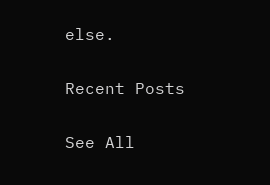else.

Recent Posts

See All